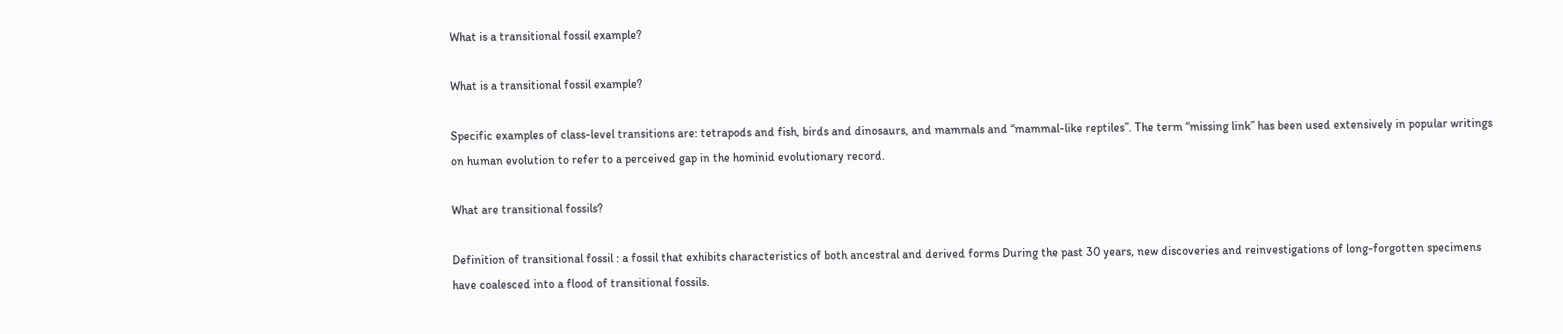What is a transitional fossil example?

What is a transitional fossil example?

Specific examples of class-level transitions are: tetrapods and fish, birds and dinosaurs, and mammals and “mammal-like reptiles”. The term “missing link” has been used extensively in popular writings on human evolution to refer to a perceived gap in the hominid evolutionary record.

What are transitional fossils?

Definition of transitional fossil : a fossil that exhibits characteristics of both ancestral and derived forms During the past 30 years, new discoveries and reinvestigations of long-forgotten specimens have coalesced into a flood of transitional fossils.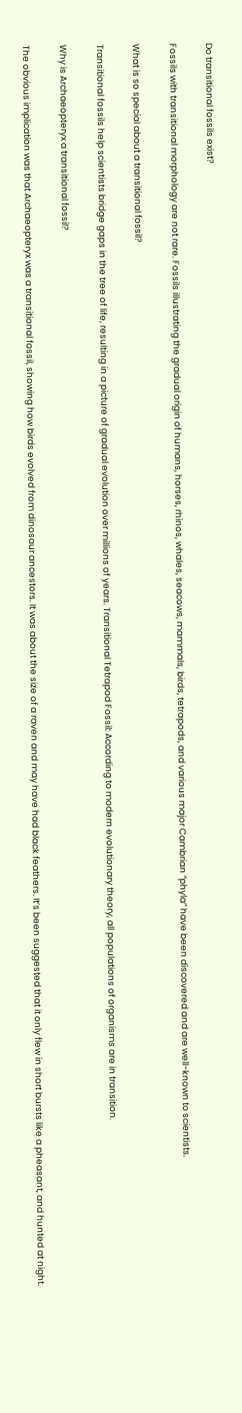Do transitional fossils exist?

Fossils with transitional morphology are not rare. Fossils illustrating the gradual origin of humans, horses, rhinos, whales, seacows, mammals, birds, tetrapods, and various major Cambrian “phyla” have been discovered and are well-known to scientists.

What is so special about a transitional fossil?

Transitional fossils help scientists bridge gaps in the tree of life, resulting in a picture of gradual evolution over millions of years. Transitional Tetrapod Fossil: According to modern evolutionary theory, all populations of organisms are in transition.

Why is Archaeopteryx a transitional fossil?

The obvious implication was that Archaeopteryx was a transitional fossil, showing how birds evolved from dinosaur ancestors. It was about the size of a raven and may have had black feathers. It’s been suggested that it only flew in short bursts like a pheasant, and hunted at night.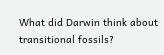What did Darwin think about transitional fossils?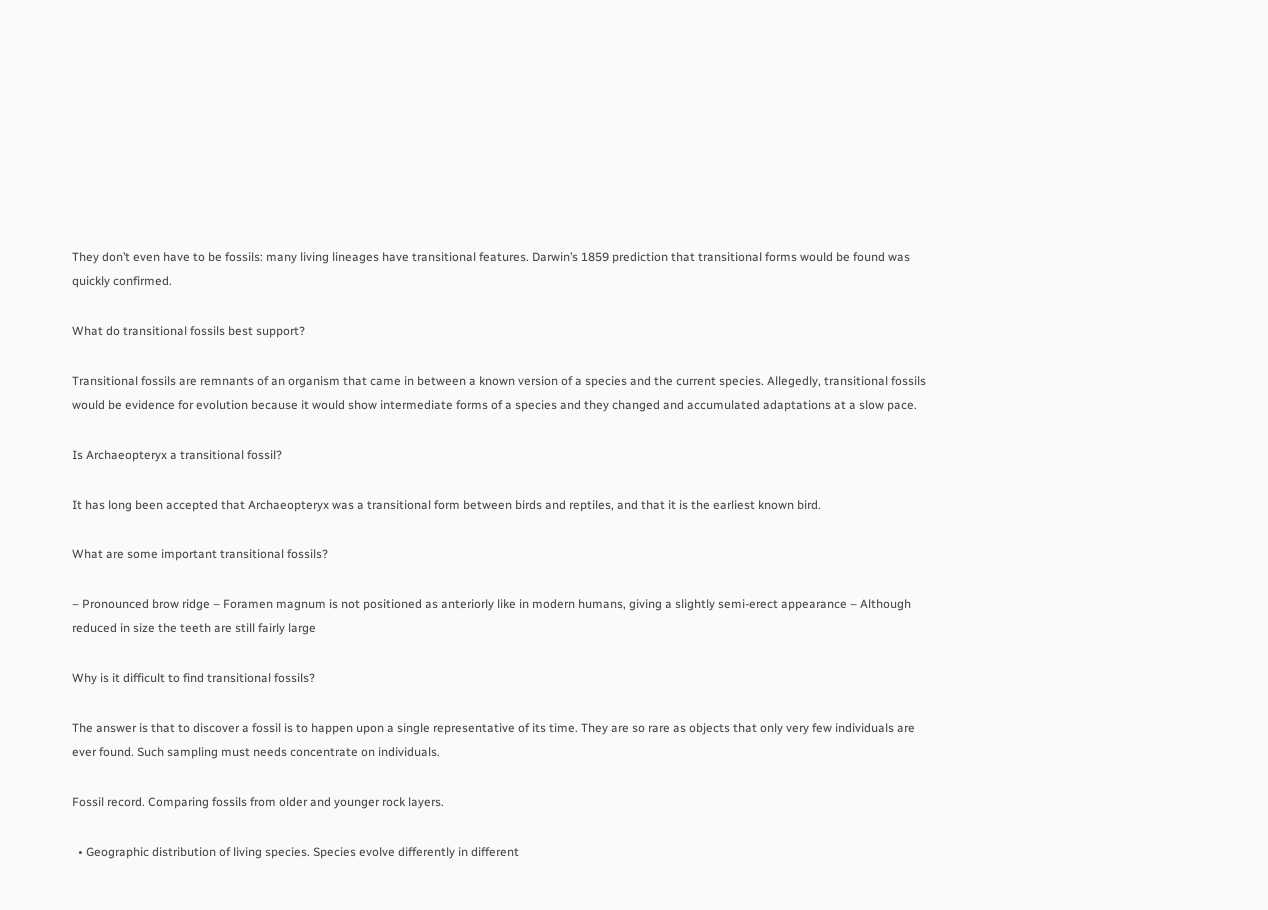They don’t even have to be fossils: many living lineages have transitional features. Darwin’s 1859 prediction that transitional forms would be found was quickly confirmed.

What do transitional fossils best support?

Transitional fossils are remnants of an organism that came in between a known version of a species and the current species. Allegedly, transitional fossils would be evidence for evolution because it would show intermediate forms of a species and they changed and accumulated adaptations at a slow pace.

Is Archaeopteryx a transitional fossil?

It has long been accepted that Archaeopteryx was a transitional form between birds and reptiles, and that it is the earliest known bird.

What are some important transitional fossils?

– Pronounced brow ridge – Foramen magnum is not positioned as anteriorly like in modern humans, giving a slightly semi-erect appearance – Although reduced in size the teeth are still fairly large

Why is it difficult to find transitional fossils?

The answer is that to discover a fossil is to happen upon a single representative of its time. They are so rare as objects that only very few individuals are ever found. Such sampling must needs concentrate on individuals.

Fossil record. Comparing fossils from older and younger rock layers.

  • Geographic distribution of living species. Species evolve differently in different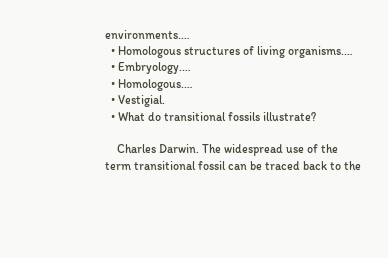environments.…
  • Homologous structures of living organisms.…
  • Embryology.…
  • Homologous.…
  • Vestigial.
  • What do transitional fossils illustrate?

    Charles Darwin. The widespread use of the term transitional fossil can be traced back to the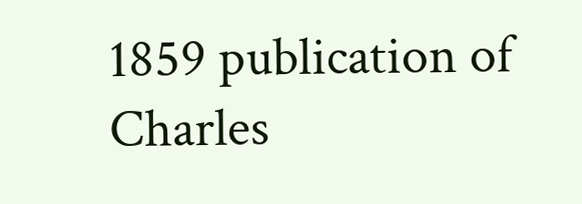1859 publication of Charles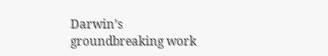Darwin’s groundbreaking work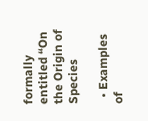formally entitled “On the Origin of Species

  • Examples of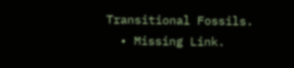Transitional Fossils.
  • Missing Link.